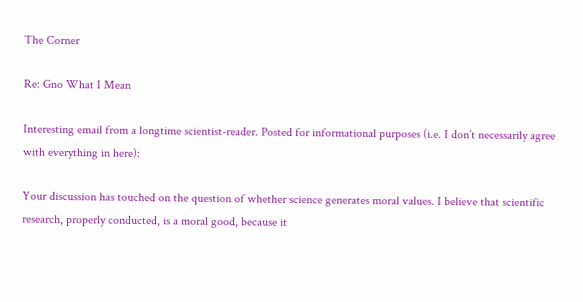The Corner

Re: Gno What I Mean

Interesting email from a longtime scientist-reader. Posted for informational purposes (i.e. I don’t necessarily agree with everything in here):

Your discussion has touched on the question of whether science generates moral values. I believe that scientific research, properly conducted, is a moral good, because it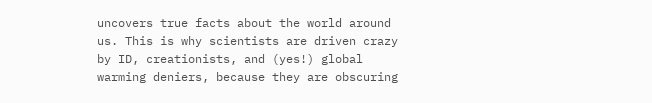uncovers true facts about the world around us. This is why scientists are driven crazy by ID, creationists, and (yes!) global warming deniers, because they are obscuring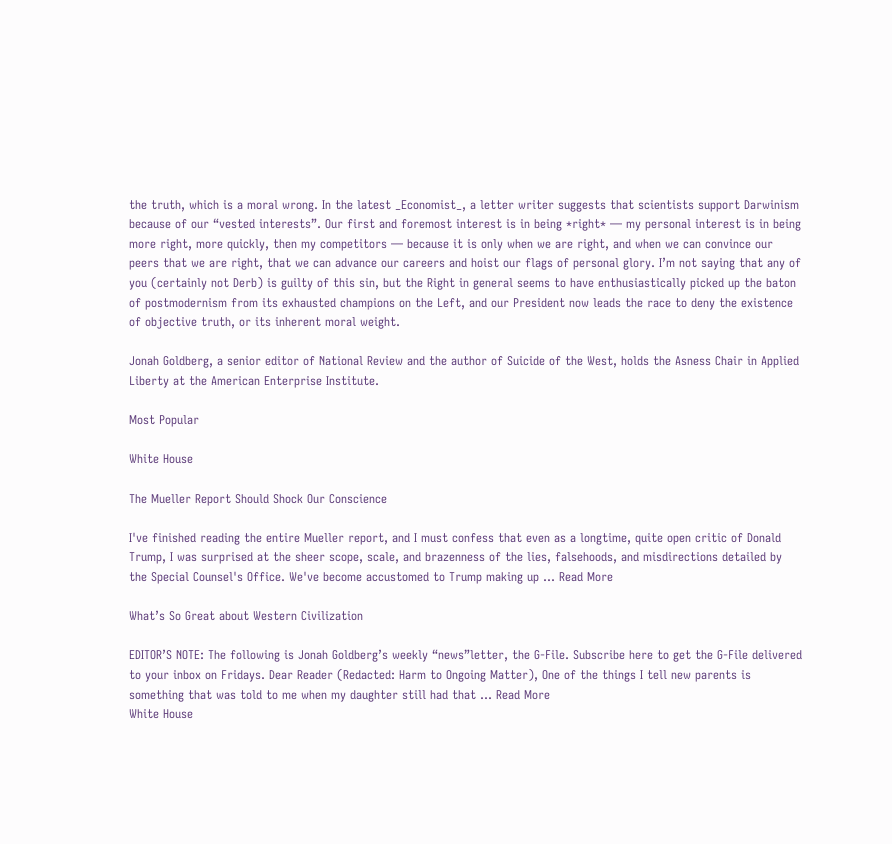the truth, which is a moral wrong. In the latest _Economist_, a letter writer suggests that scientists support Darwinism because of our “vested interests”. Our first and foremost interest is in being *right* — my personal interest is in being more right, more quickly, then my competitors — because it is only when we are right, and when we can convince our peers that we are right, that we can advance our careers and hoist our flags of personal glory. I’m not saying that any of you (certainly not Derb) is guilty of this sin, but the Right in general seems to have enthusiastically picked up the baton of postmodernism from its exhausted champions on the Left, and our President now leads the race to deny the existence of objective truth, or its inherent moral weight.

Jonah Goldberg, a senior editor of National Review and the author of Suicide of the West, holds the Asness Chair in Applied Liberty at the American Enterprise Institute.

Most Popular

White House

The Mueller Report Should Shock Our Conscience

I've finished reading the entire Mueller report, and I must confess that even as a longtime, quite open critic of Donald Trump, I was surprised at the sheer scope, scale, and brazenness of the lies, falsehoods, and misdirections detailed by the Special Counsel's Office. We've become accustomed to Trump making up ... Read More

What’s So Great about Western Civilization

EDITOR’S NOTE: The following is Jonah Goldberg’s weekly “news”letter, the G-File. Subscribe here to get the G-File delivered to your inbox on Fridays. Dear Reader (Redacted: Harm to Ongoing Matter), One of the things I tell new parents is something that was told to me when my daughter still had that ... Read More
White House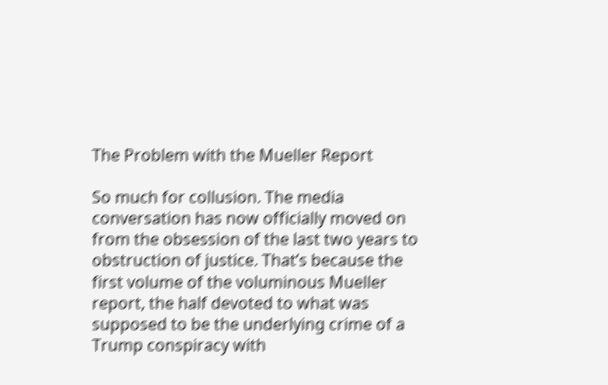The Problem with the Mueller Report

So much for collusion. The media conversation has now officially moved on from the obsession of the last two years to obstruction of justice. That’s because the first volume of the voluminous Mueller report, the half devoted to what was supposed to be the underlying crime of a Trump conspiracy with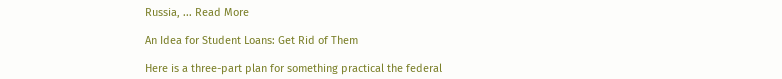Russia, ... Read More

An Idea for Student Loans: Get Rid of Them

Here is a three-part plan for something practical the federal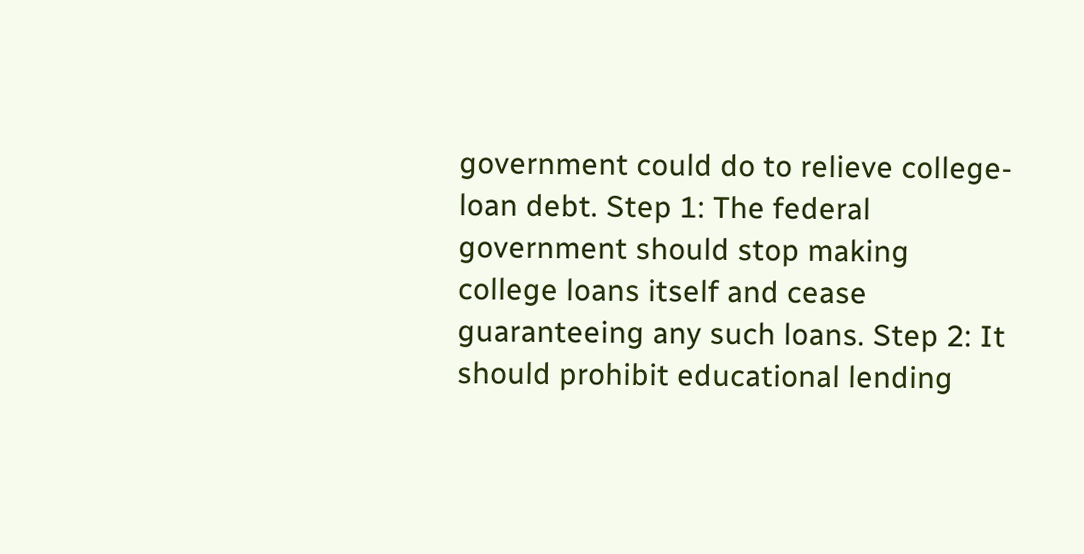government could do to relieve college-loan debt. Step 1: The federal government should stop making college loans itself and cease guaranteeing any such loans. Step 2: It should prohibit educational lending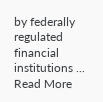by federally regulated financial institutions ... Read More